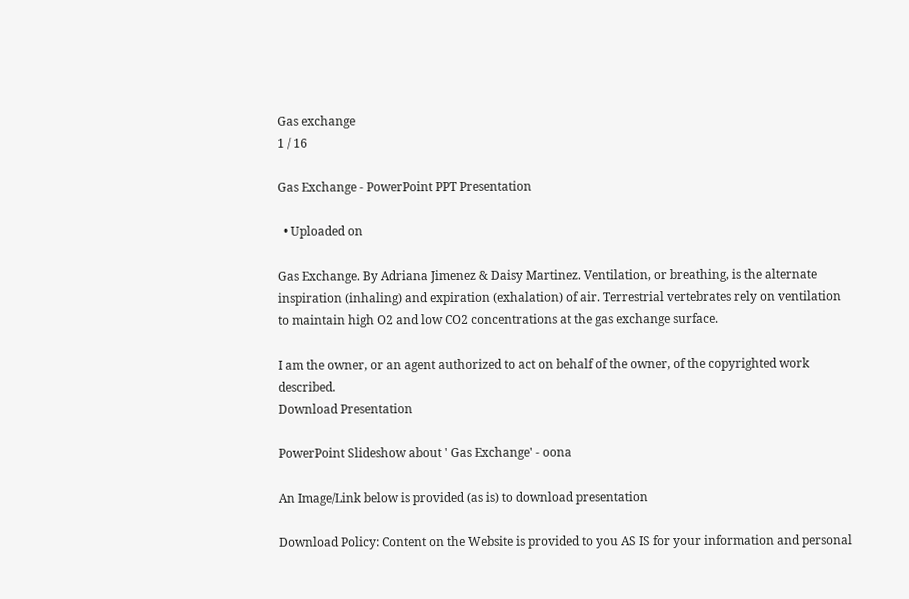Gas exchange
1 / 16

Gas Exchange - PowerPoint PPT Presentation

  • Uploaded on

Gas Exchange. By Adriana Jimenez & Daisy Martinez. Ventilation, or breathing, is the alternate inspiration (inhaling) and expiration (exhalation) of air. Terrestrial vertebrates rely on ventilation to maintain high O2 and low CO2 concentrations at the gas exchange surface.

I am the owner, or an agent authorized to act on behalf of the owner, of the copyrighted work described.
Download Presentation

PowerPoint Slideshow about ' Gas Exchange' - oona

An Image/Link below is provided (as is) to download presentation

Download Policy: Content on the Website is provided to you AS IS for your information and personal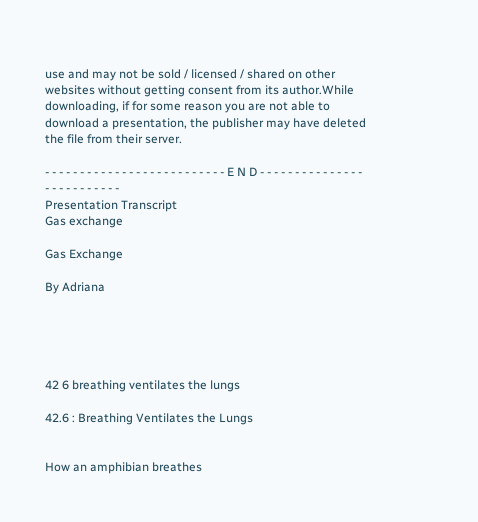use and may not be sold / licensed / shared on other websites without getting consent from its author.While downloading, if for some reason you are not able to download a presentation, the publisher may have deleted the file from their server.

- - - - - - - - - - - - - - - - - - - - - - - - - - E N D - - - - - - - - - - - - - - - - - - - - - - - - - -
Presentation Transcript
Gas exchange

Gas Exchange

By Adriana





42 6 breathing ventilates the lungs

42.6 : Breathing Ventilates the Lungs


How an amphibian breathes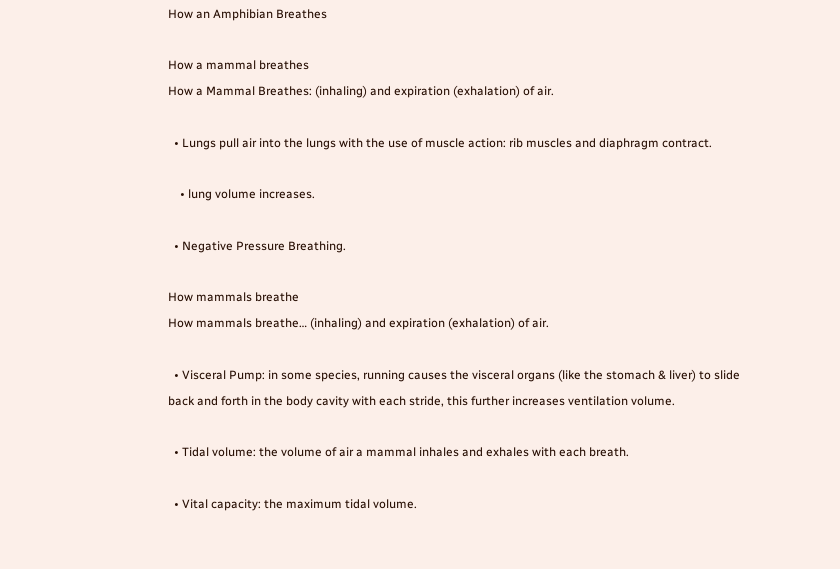How an Amphibian Breathes

How a mammal breathes
How a Mammal Breathes: (inhaling) and expiration (exhalation) of air.

  • Lungs pull air into the lungs with the use of muscle action: rib muscles and diaphragm contract.

    • lung volume increases.

  • Negative Pressure Breathing.

How mammals breathe
How mammals breathe… (inhaling) and expiration (exhalation) of air.

  • Visceral Pump: in some species, running causes the visceral organs (like the stomach & liver) to slide back and forth in the body cavity with each stride, this further increases ventilation volume.

  • Tidal volume: the volume of air a mammal inhales and exhales with each breath.

  • Vital capacity: the maximum tidal volume.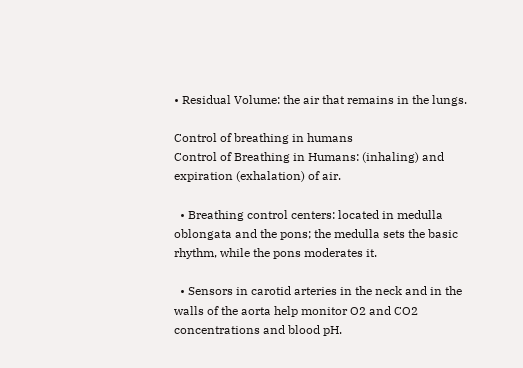• Residual Volume: the air that remains in the lungs.

Control of breathing in humans
Control of Breathing in Humans: (inhaling) and expiration (exhalation) of air.

  • Breathing control centers: located in medulla oblongata and the pons; the medulla sets the basic rhythm, while the pons moderates it.

  • Sensors in carotid arteries in the neck and in the walls of the aorta help monitor O2 and CO2 concentrations and blood pH.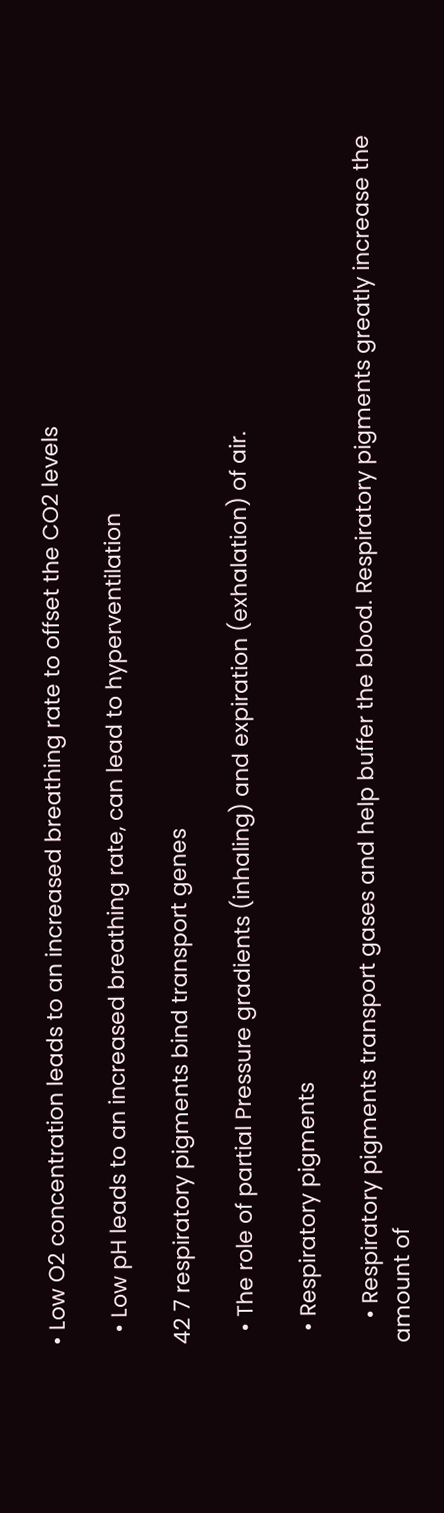• Low O2 concentration leads to an increased breathing rate to offset the CO2 levels

  • Low pH leads to an increased breathing rate, can lead to hyperventilation

42 7 respiratory pigments bind transport genes

  • The role of partial Pressure gradients (inhaling) and expiration (exhalation) of air.

  • Respiratory pigments

    • Respiratory pigments transport gases and help buffer the blood. Respiratory pigments greatly increase the amount of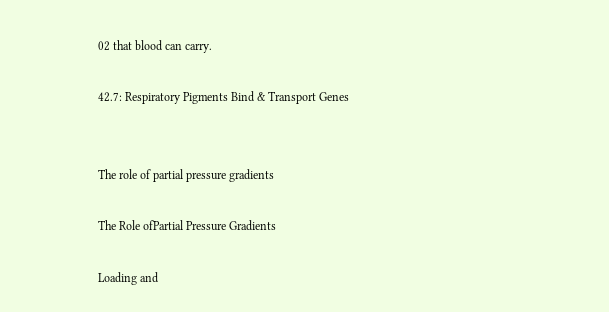02 that blood can carry.

42.7: Respiratory Pigments Bind & Transport Genes


The role of partial pressure gradients

The Role ofPartial Pressure Gradients

Loading and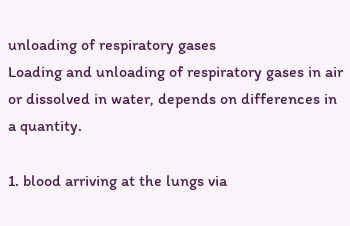unloading of respiratory gases
Loading and unloading of respiratory gases in air or dissolved in water, depends on differences in a quantity.

1. blood arriving at the lungs via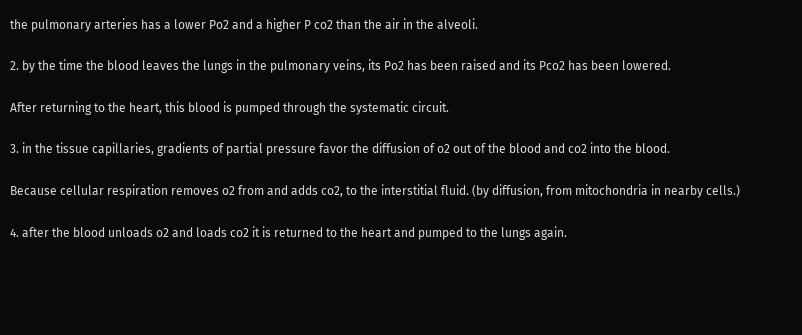the pulmonary arteries has a lower Po2 and a higher P co2 than the air in the alveoli.

2. by the time the blood leaves the lungs in the pulmonary veins, its Po2 has been raised and its Pco2 has been lowered.

After returning to the heart, this blood is pumped through the systematic circuit.

3. in the tissue capillaries, gradients of partial pressure favor the diffusion of o2 out of the blood and co2 into the blood.

Because cellular respiration removes o2 from and adds co2, to the interstitial fluid. (by diffusion, from mitochondria in nearby cells.)

4. after the blood unloads o2 and loads co2 it is returned to the heart and pumped to the lungs again.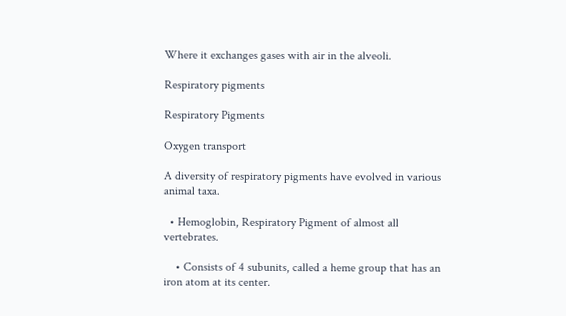Where it exchanges gases with air in the alveoli.

Respiratory pigments

Respiratory Pigments

Oxygen transport

A diversity of respiratory pigments have evolved in various animal taxa.

  • Hemoglobin, Respiratory Pigment of almost all vertebrates.

    • Consists of 4 subunits, called a heme group that has an iron atom at its center.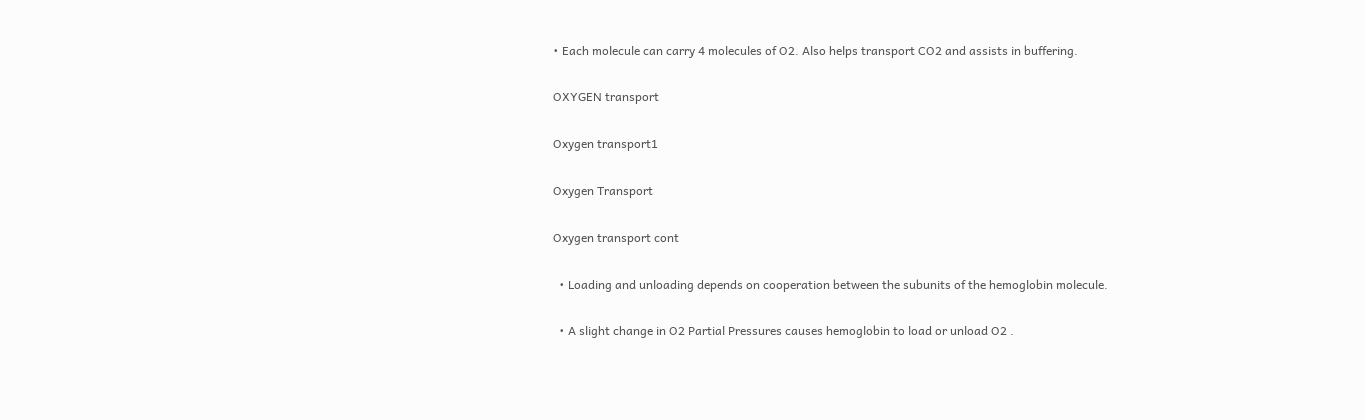• Each molecule can carry 4 molecules of O2. Also helps transport CO2 and assists in buffering.

OXYGEN transport

Oxygen transport1

Oxygen Transport

Oxygen transport cont

  • Loading and unloading depends on cooperation between the subunits of the hemoglobin molecule.

  • A slight change in O2 Partial Pressures causes hemoglobin to load or unload O2 .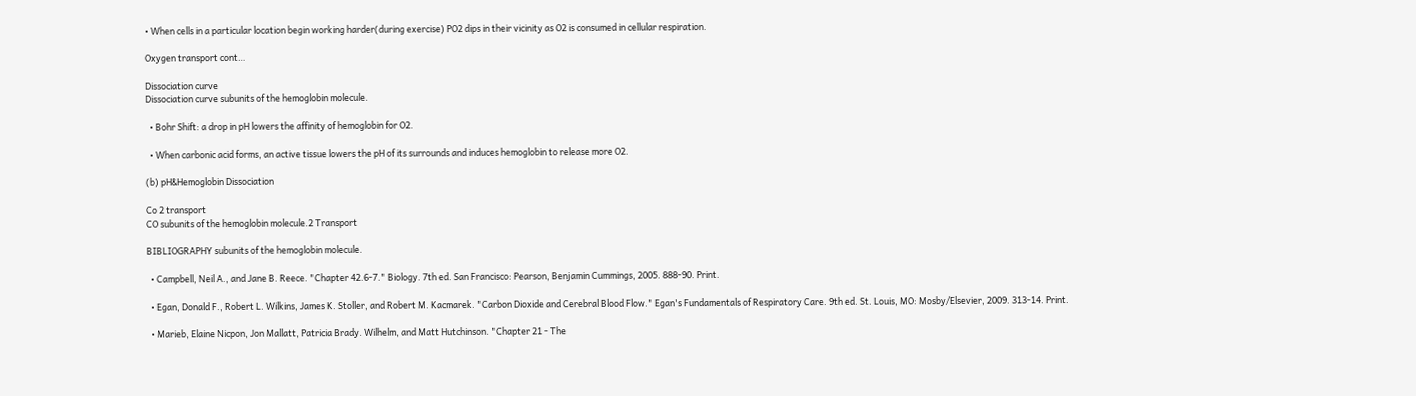• When cells in a particular location begin working harder(during exercise) PO2 dips in their vicinity as O2 is consumed in cellular respiration.

Oxygen transport cont…

Dissociation curve
Dissociation curve subunits of the hemoglobin molecule.

  • Bohr Shift: a drop in pH lowers the affinity of hemoglobin for O2.

  • When carbonic acid forms, an active tissue lowers the pH of its surrounds and induces hemoglobin to release more O2.

(b) pH&Hemoglobin Dissociation

Co 2 transport
CO subunits of the hemoglobin molecule.2 Transport

BIBLIOGRAPHY subunits of the hemoglobin molecule.

  • Campbell, Neil A., and Jane B. Reece. "Chapter 42.6-7." Biology. 7th ed. San Francisco: Pearson, Benjamin Cummings, 2005. 888-90. Print.

  • Egan, Donald F., Robert L. Wilkins, James K. Stoller, and Robert M. Kacmarek. "Carbon Dioxide and Cerebral Blood Flow." Egan's Fundamentals of Respiratory Care. 9th ed. St. Louis, MO: Mosby/Elsevier, 2009. 313-14. Print.

  • Marieb, Elaine Nicpon, Jon Mallatt, Patricia Brady. Wilhelm, and Matt Hutchinson. "Chapter 21 - The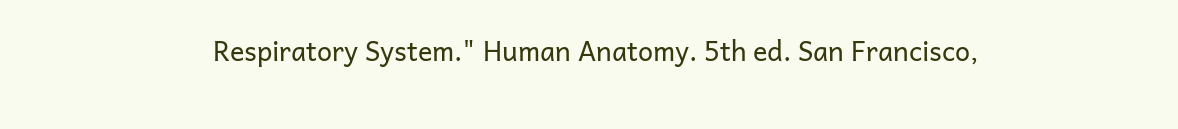Respiratory System." Human Anatomy. 5th ed. San Francisco,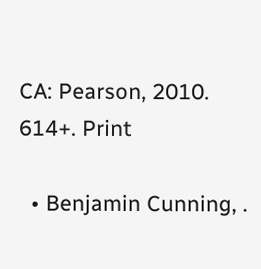CA: Pearson, 2010. 614+. Print

  • Benjamin Cunning, .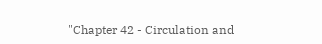"Chapter 42 - Circulation and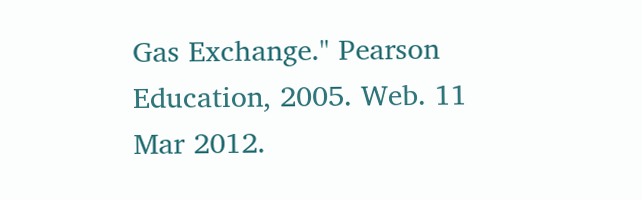Gas Exchange." Pearson Education, 2005. Web. 11 Mar 2012.